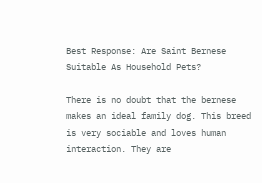Best Response: Are Saint Bernese Suitable As Household Pets?

There is no doubt that the bernese makes an ideal family dog. This breed is very sociable and loves human interaction. They are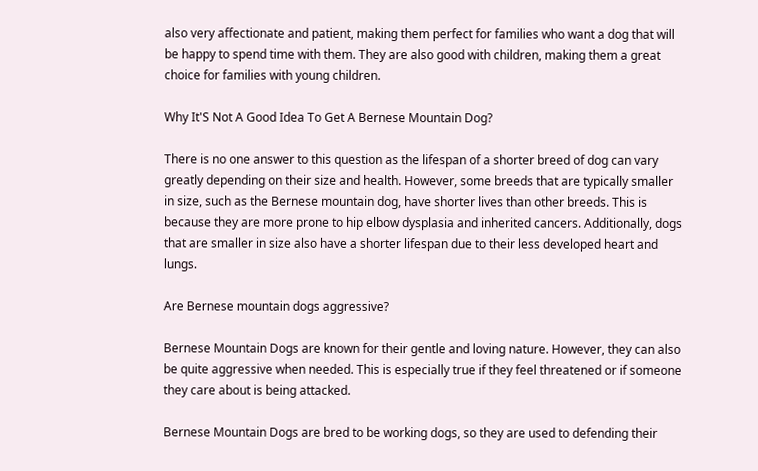also very affectionate and patient, making them perfect for families who want a dog that will be happy to spend time with them. They are also good with children, making them a great choice for families with young children.

Why It'S Not A Good Idea To Get A Bernese Mountain Dog?

There is no one answer to this question as the lifespan of a shorter breed of dog can vary greatly depending on their size and health. However, some breeds that are typically smaller in size, such as the Bernese mountain dog, have shorter lives than other breeds. This is because they are more prone to hip elbow dysplasia and inherited cancers. Additionally, dogs that are smaller in size also have a shorter lifespan due to their less developed heart and lungs.

Are Bernese mountain dogs aggressive?

Bernese Mountain Dogs are known for their gentle and loving nature. However, they can also be quite aggressive when needed. This is especially true if they feel threatened or if someone they care about is being attacked.

Bernese Mountain Dogs are bred to be working dogs, so they are used to defending their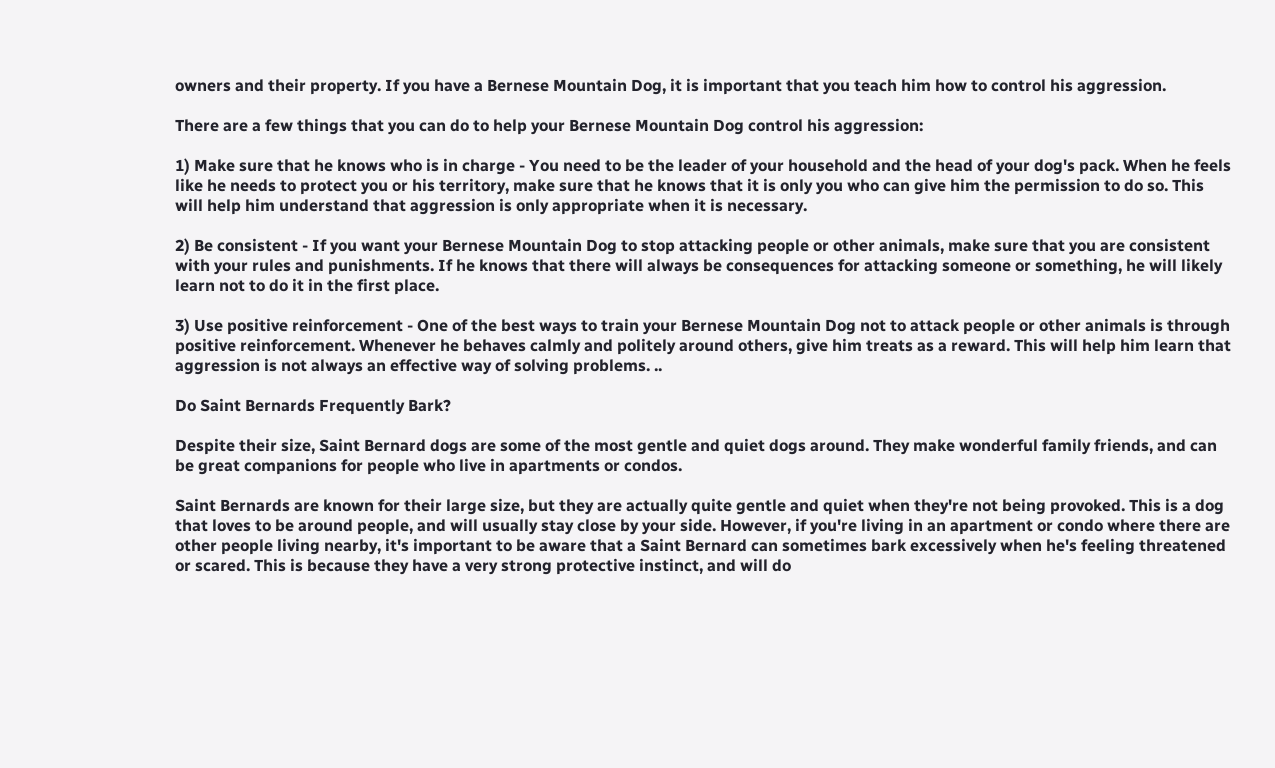owners and their property. If you have a Bernese Mountain Dog, it is important that you teach him how to control his aggression.

There are a few things that you can do to help your Bernese Mountain Dog control his aggression:

1) Make sure that he knows who is in charge - You need to be the leader of your household and the head of your dog's pack. When he feels like he needs to protect you or his territory, make sure that he knows that it is only you who can give him the permission to do so. This will help him understand that aggression is only appropriate when it is necessary.

2) Be consistent - If you want your Bernese Mountain Dog to stop attacking people or other animals, make sure that you are consistent with your rules and punishments. If he knows that there will always be consequences for attacking someone or something, he will likely learn not to do it in the first place.

3) Use positive reinforcement - One of the best ways to train your Bernese Mountain Dog not to attack people or other animals is through positive reinforcement. Whenever he behaves calmly and politely around others, give him treats as a reward. This will help him learn that aggression is not always an effective way of solving problems. ..

Do Saint Bernards Frequently Bark?

Despite their size, Saint Bernard dogs are some of the most gentle and quiet dogs around. They make wonderful family friends, and can be great companions for people who live in apartments or condos.

Saint Bernards are known for their large size, but they are actually quite gentle and quiet when they're not being provoked. This is a dog that loves to be around people, and will usually stay close by your side. However, if you're living in an apartment or condo where there are other people living nearby, it's important to be aware that a Saint Bernard can sometimes bark excessively when he's feeling threatened or scared. This is because they have a very strong protective instinct, and will do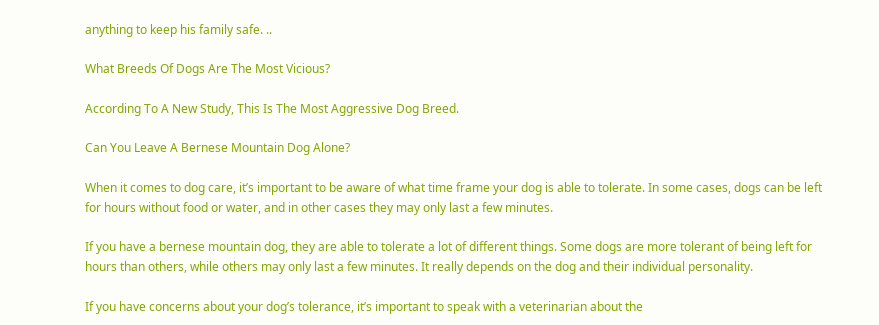anything to keep his family safe. ..

What Breeds Of Dogs Are The Most Vicious?

According To A New Study, This Is The Most Aggressive Dog Breed.

Can You Leave A Bernese Mountain Dog Alone?

When it comes to dog care, it’s important to be aware of what time frame your dog is able to tolerate. In some cases, dogs can be left for hours without food or water, and in other cases they may only last a few minutes.

If you have a bernese mountain dog, they are able to tolerate a lot of different things. Some dogs are more tolerant of being left for hours than others, while others may only last a few minutes. It really depends on the dog and their individual personality.

If you have concerns about your dog’s tolerance, it’s important to speak with a veterinarian about the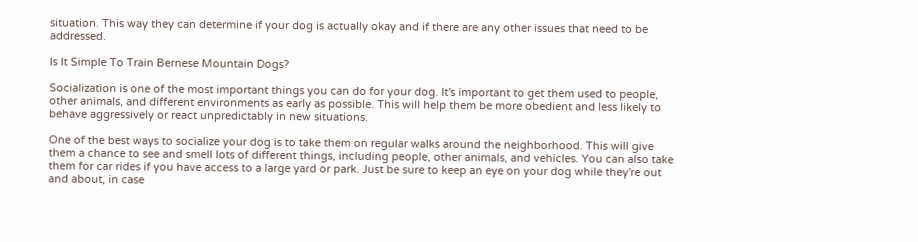situation. This way they can determine if your dog is actually okay and if there are any other issues that need to be addressed.

Is It Simple To Train Bernese Mountain Dogs?

Socialization is one of the most important things you can do for your dog. It's important to get them used to people, other animals, and different environments as early as possible. This will help them be more obedient and less likely to behave aggressively or react unpredictably in new situations.

One of the best ways to socialize your dog is to take them on regular walks around the neighborhood. This will give them a chance to see and smell lots of different things, including people, other animals, and vehicles. You can also take them for car rides if you have access to a large yard or park. Just be sure to keep an eye on your dog while they're out and about, in case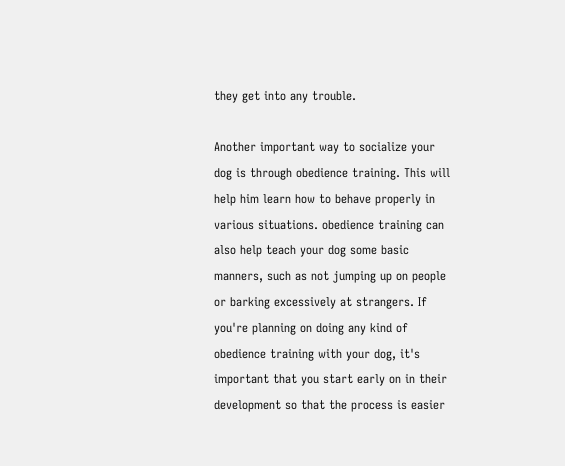they get into any trouble.

Another important way to socialize your dog is through obedience training. This will help him learn how to behave properly in various situations. obedience training can also help teach your dog some basic manners, such as not jumping up on people or barking excessively at strangers. If you're planning on doing any kind of obedience training with your dog, it's important that you start early on in their development so that the process is easier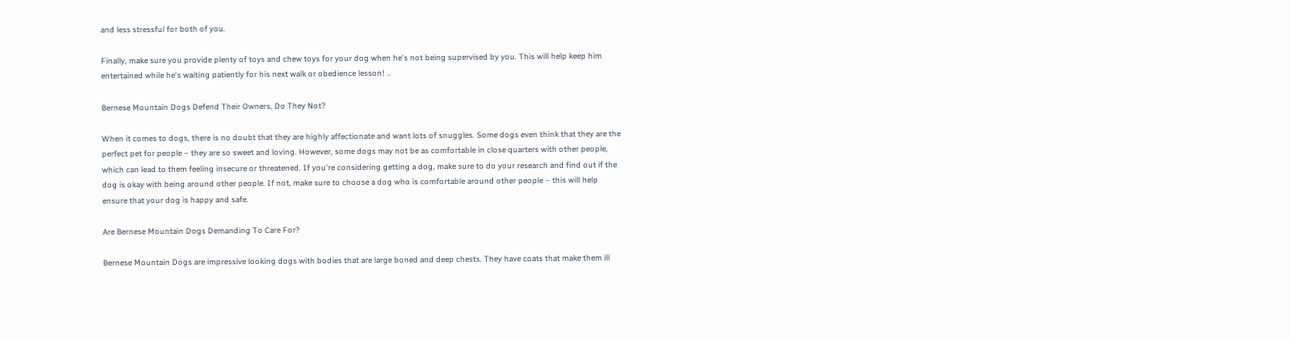and less stressful for both of you.

Finally, make sure you provide plenty of toys and chew toys for your dog when he's not being supervised by you. This will help keep him entertained while he's waiting patiently for his next walk or obedience lesson! ..

Bernese Mountain Dogs Defend Their Owners, Do They Not?

When it comes to dogs, there is no doubt that they are highly affectionate and want lots of snuggles. Some dogs even think that they are the perfect pet for people – they are so sweet and loving. However, some dogs may not be as comfortable in close quarters with other people, which can lead to them feeling insecure or threatened. If you're considering getting a dog, make sure to do your research and find out if the dog is okay with being around other people. If not, make sure to choose a dog who is comfortable around other people – this will help ensure that your dog is happy and safe.

Are Bernese Mountain Dogs Demanding To Care For?

Bernese Mountain Dogs are impressive looking dogs with bodies that are large boned and deep chests. They have coats that make them ill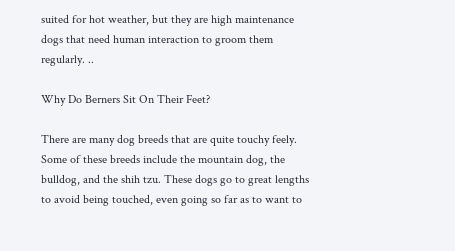suited for hot weather, but they are high maintenance dogs that need human interaction to groom them regularly. ..

Why Do Berners Sit On Their Feet?

There are many dog breeds that are quite touchy feely. Some of these breeds include the mountain dog, the bulldog, and the shih tzu. These dogs go to great lengths to avoid being touched, even going so far as to want to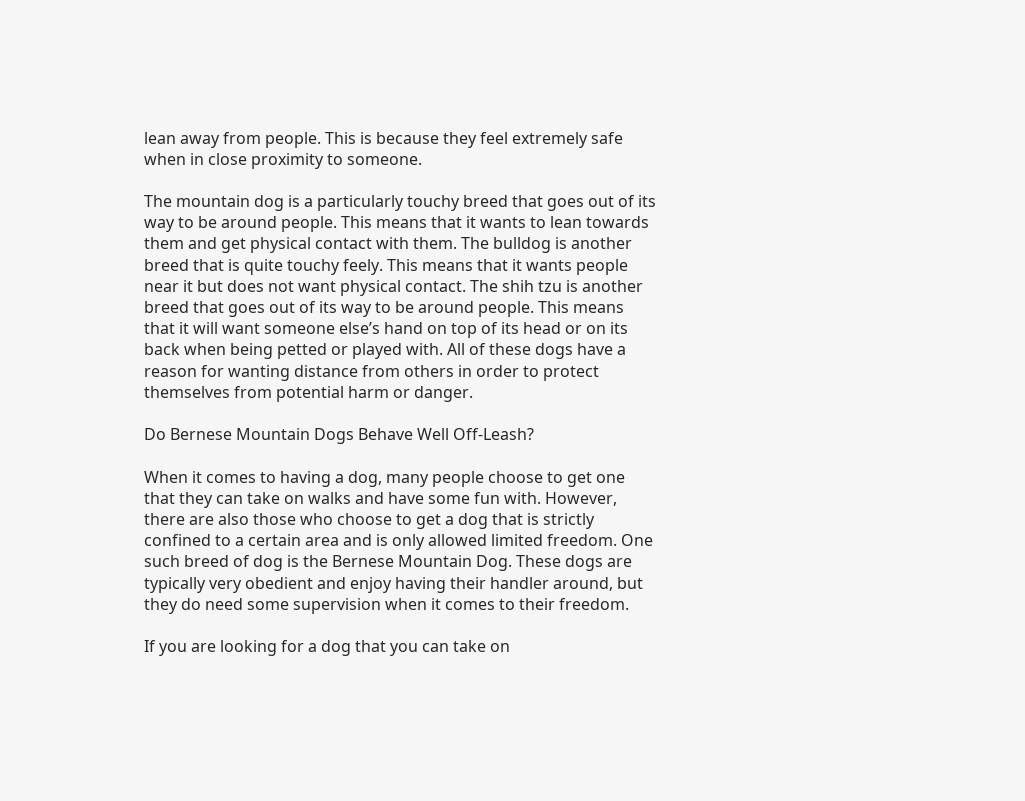lean away from people. This is because they feel extremely safe when in close proximity to someone.

The mountain dog is a particularly touchy breed that goes out of its way to be around people. This means that it wants to lean towards them and get physical contact with them. The bulldog is another breed that is quite touchy feely. This means that it wants people near it but does not want physical contact. The shih tzu is another breed that goes out of its way to be around people. This means that it will want someone else’s hand on top of its head or on its back when being petted or played with. All of these dogs have a reason for wanting distance from others in order to protect themselves from potential harm or danger.

Do Bernese Mountain Dogs Behave Well Off-Leash?

When it comes to having a dog, many people choose to get one that they can take on walks and have some fun with. However, there are also those who choose to get a dog that is strictly confined to a certain area and is only allowed limited freedom. One such breed of dog is the Bernese Mountain Dog. These dogs are typically very obedient and enjoy having their handler around, but they do need some supervision when it comes to their freedom.

If you are looking for a dog that you can take on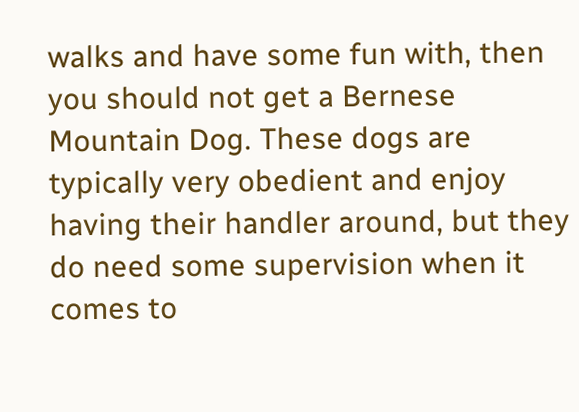walks and have some fun with, then you should not get a Bernese Mountain Dog. These dogs are typically very obedient and enjoy having their handler around, but they do need some supervision when it comes to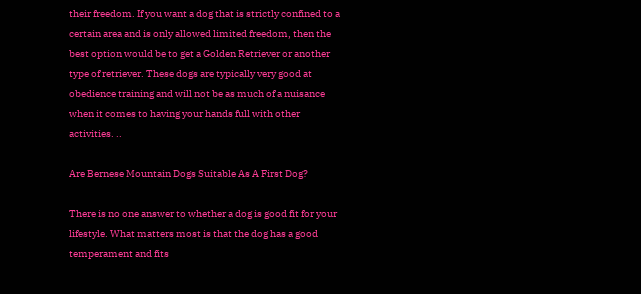their freedom. If you want a dog that is strictly confined to a certain area and is only allowed limited freedom, then the best option would be to get a Golden Retriever or another type of retriever. These dogs are typically very good at obedience training and will not be as much of a nuisance when it comes to having your hands full with other activities. ..

Are Bernese Mountain Dogs Suitable As A First Dog?

There is no one answer to whether a dog is good fit for your lifestyle. What matters most is that the dog has a good temperament and fits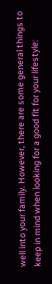well into your family. However, there are some general things to keep in mind when looking for a good fit for your lifestyle: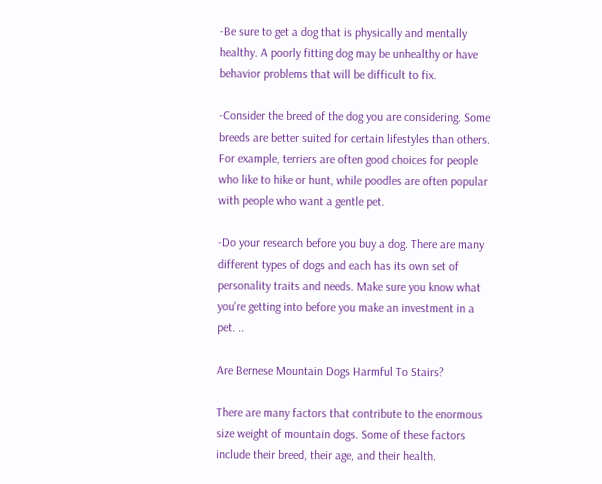-Be sure to get a dog that is physically and mentally healthy. A poorly fitting dog may be unhealthy or have behavior problems that will be difficult to fix.

-Consider the breed of the dog you are considering. Some breeds are better suited for certain lifestyles than others. For example, terriers are often good choices for people who like to hike or hunt, while poodles are often popular with people who want a gentle pet.

-Do your research before you buy a dog. There are many different types of dogs and each has its own set of personality traits and needs. Make sure you know what you're getting into before you make an investment in a pet. ..

Are Bernese Mountain Dogs Harmful To Stairs?

There are many factors that contribute to the enormous size weight of mountain dogs. Some of these factors include their breed, their age, and their health.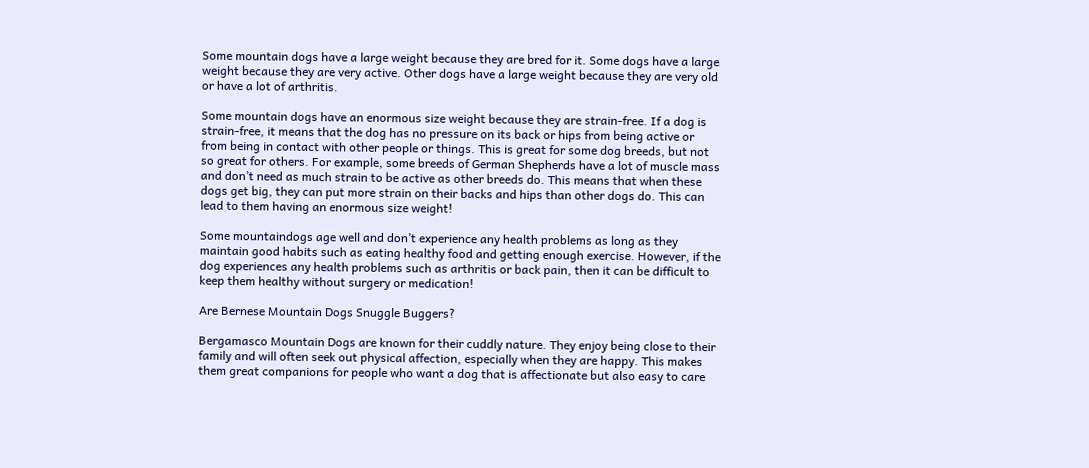Some mountain dogs have a large weight because they are bred for it. Some dogs have a large weight because they are very active. Other dogs have a large weight because they are very old or have a lot of arthritis.

Some mountain dogs have an enormous size weight because they are strain-free. If a dog is strain-free, it means that the dog has no pressure on its back or hips from being active or from being in contact with other people or things. This is great for some dog breeds, but not so great for others. For example, some breeds of German Shepherds have a lot of muscle mass and don’t need as much strain to be active as other breeds do. This means that when these dogs get big, they can put more strain on their backs and hips than other dogs do. This can lead to them having an enormous size weight!

Some mountaindogs age well and don’t experience any health problems as long as they maintain good habits such as eating healthy food and getting enough exercise. However, if the dog experiences any health problems such as arthritis or back pain, then it can be difficult to keep them healthy without surgery or medication!

Are Bernese Mountain Dogs Snuggle Buggers?

Bergamasco Mountain Dogs are known for their cuddly nature. They enjoy being close to their family and will often seek out physical affection, especially when they are happy. This makes them great companions for people who want a dog that is affectionate but also easy to care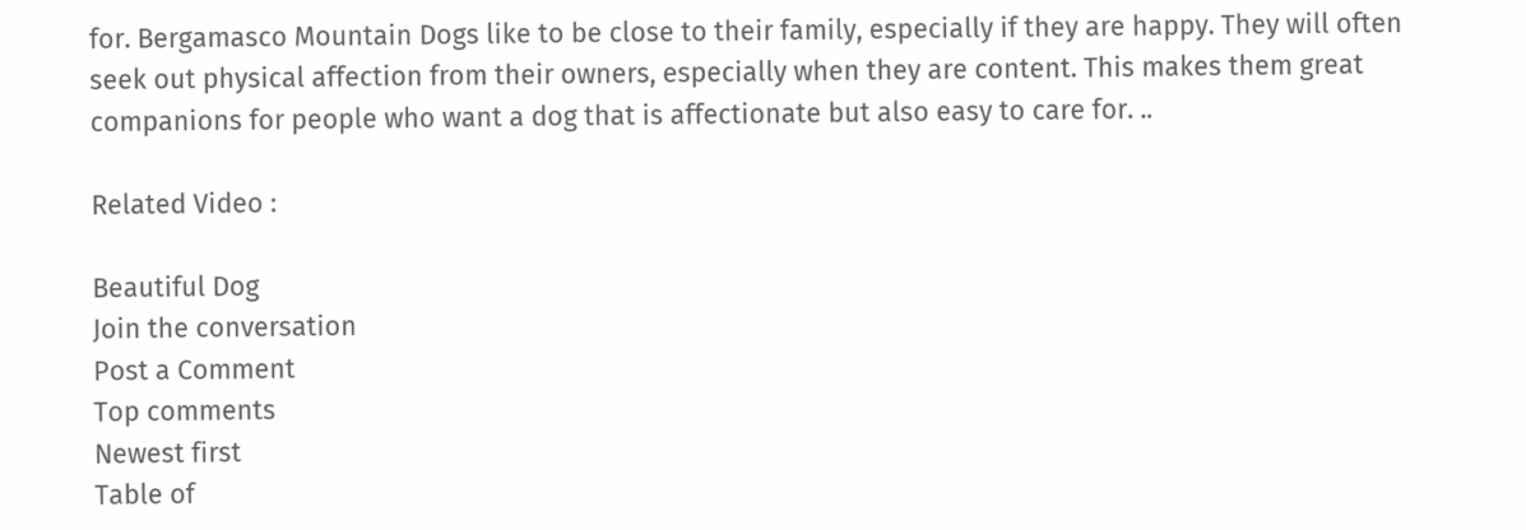for. Bergamasco Mountain Dogs like to be close to their family, especially if they are happy. They will often seek out physical affection from their owners, especially when they are content. This makes them great companions for people who want a dog that is affectionate but also easy to care for. ..

Related Video :

Beautiful Dog
Join the conversation
Post a Comment
Top comments
Newest first
Table of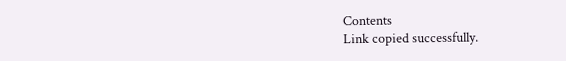Contents
Link copied successfully.